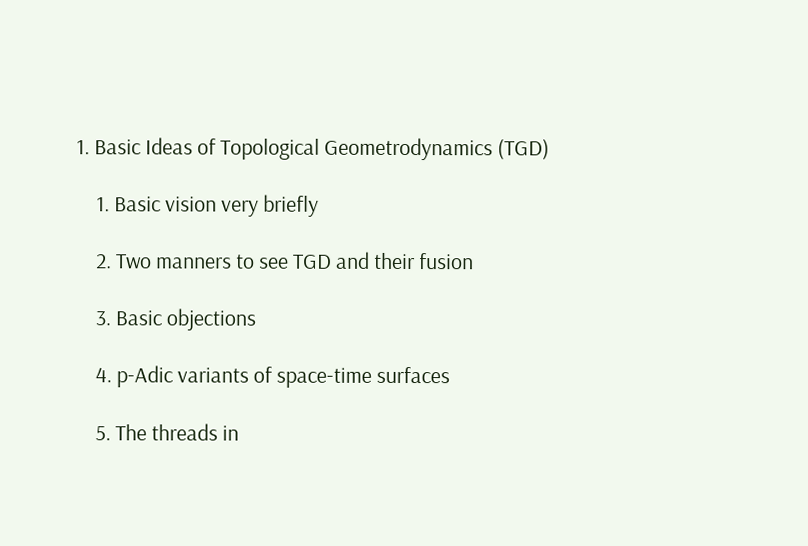1. Basic Ideas of Topological Geometrodynamics (TGD)

    1. Basic vision very briefly

    2. Two manners to see TGD and their fusion

    3. Basic objections

    4. p-Adic variants of space-time surfaces

    5. The threads in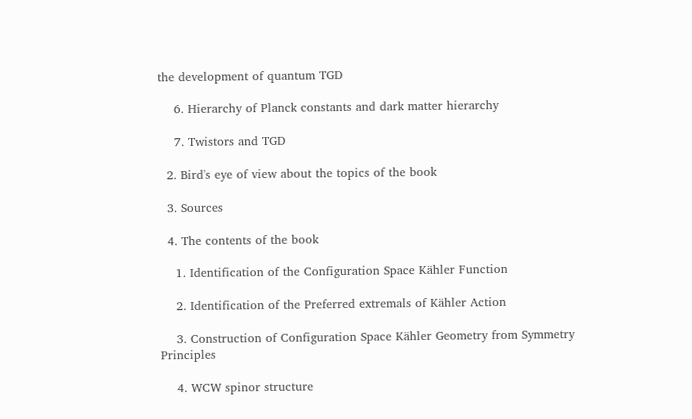the development of quantum TGD

    6. Hierarchy of Planck constants and dark matter hierarchy

    7. Twistors and TGD

  2. Bird's eye of view about the topics of the book

  3. Sources

  4. The contents of the book

    1. Identification of the Configuration Space Kähler Function

    2. Identification of the Preferred extremals of Kähler Action

    3. Construction of Configuration Space Kähler Geometry from Symmetry Principles

    4. WCW spinor structure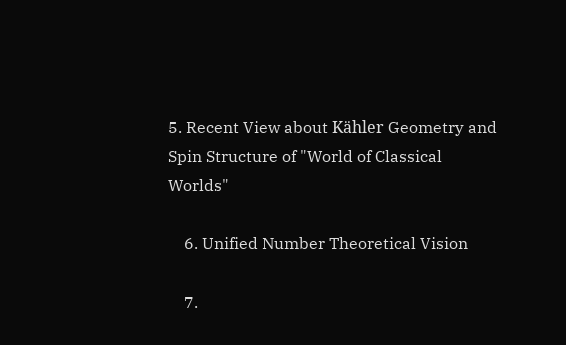5. Recent View about Kähler Geometry and Spin Structure of "World of Classical Worlds"

    6. Unified Number Theoretical Vision

    7.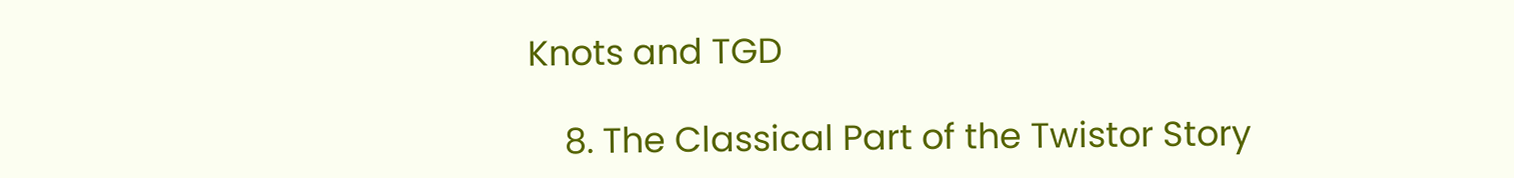Knots and TGD

    8. The Classical Part of the Twistor Story